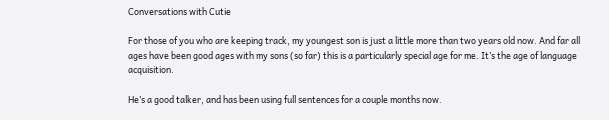Conversations with Cutie

For those of you who are keeping track, my youngest son is just a little more than two years old now. And far all ages have been good ages with my sons (so far) this is a particularly special age for me. It’s the age of language acquisition.

He’s a good talker, and has been using full sentences for a couple months now.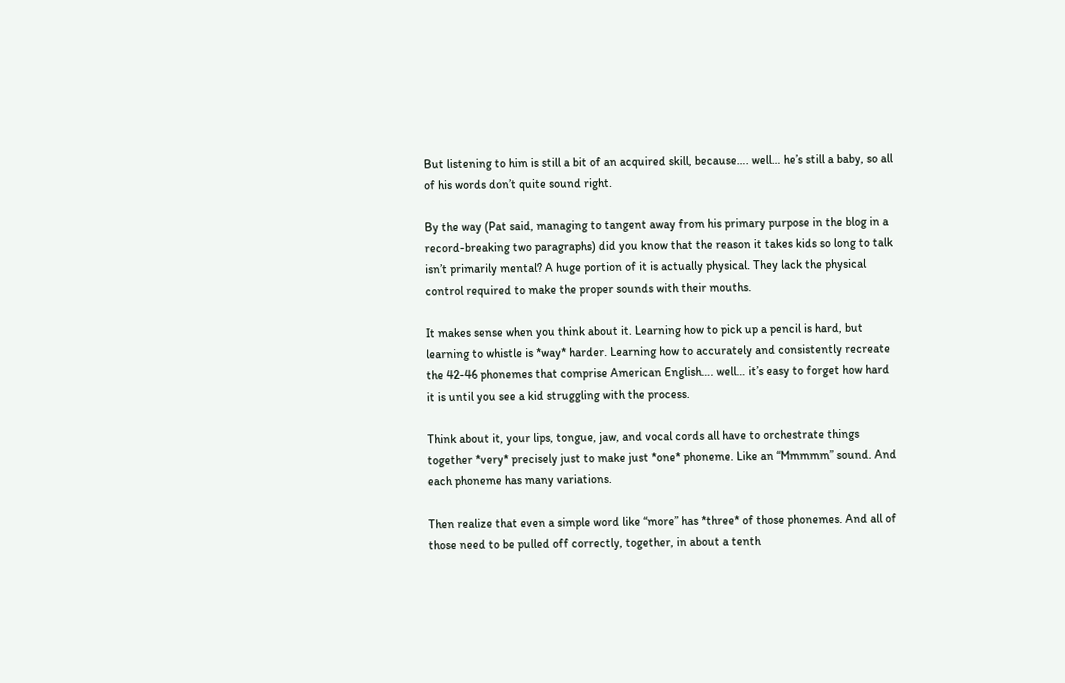But listening to him is still a bit of an acquired skill, because…. well… he’s still a baby, so all of his words don’t quite sound right.

By the way (Pat said, managing to tangent away from his primary purpose in the blog in a record-breaking two paragraphs) did you know that the reason it takes kids so long to talk isn’t primarily mental? A huge portion of it is actually physical. They lack the physical control required to make the proper sounds with their mouths.

It makes sense when you think about it. Learning how to pick up a pencil is hard, but learning to whistle is *way* harder. Learning how to accurately and consistently recreate the 42-46 phonemes that comprise American English…. well… it’s easy to forget how hard it is until you see a kid struggling with the process.

Think about it, your lips, tongue, jaw, and vocal cords all have to orchestrate things together *very* precisely just to make just *one* phoneme. Like an “Mmmmm” sound. And each phoneme has many variations.

Then realize that even a simple word like “more” has *three* of those phonemes. And all of those need to be pulled off correctly, together, in about a tenth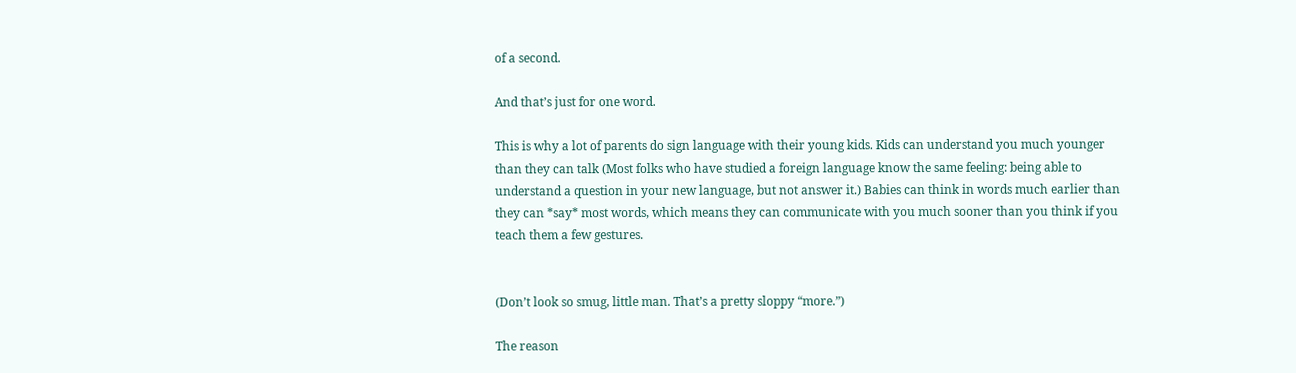of a second.

And that’s just for one word.

This is why a lot of parents do sign language with their young kids. Kids can understand you much younger than they can talk (Most folks who have studied a foreign language know the same feeling: being able to understand a question in your new language, but not answer it.) Babies can think in words much earlier than they can *say* most words, which means they can communicate with you much sooner than you think if you teach them a few gestures.


(Don’t look so smug, little man. That’s a pretty sloppy “more.”)

The reason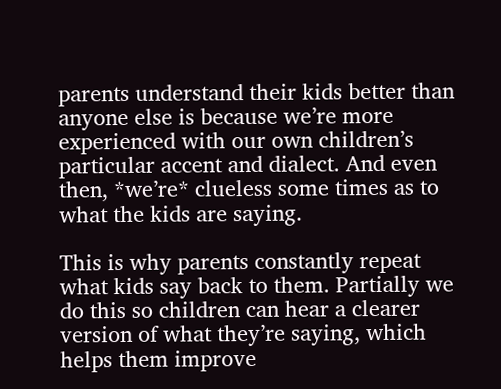parents understand their kids better than anyone else is because we’re more experienced with our own children’s  particular accent and dialect. And even then, *we’re* clueless some times as to what the kids are saying.

This is why parents constantly repeat what kids say back to them. Partially we do this so children can hear a clearer version of what they’re saying, which helps them improve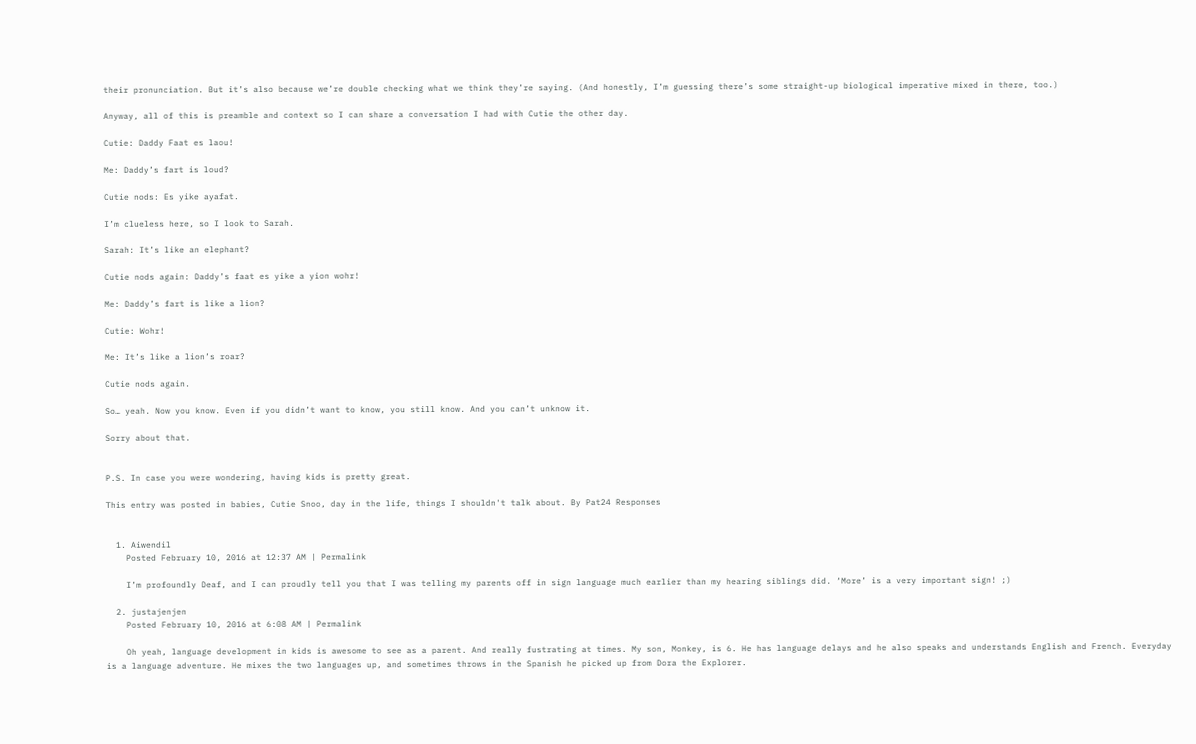their pronunciation. But it’s also because we’re double checking what we think they’re saying. (And honestly, I’m guessing there’s some straight-up biological imperative mixed in there, too.)

Anyway, all of this is preamble and context so I can share a conversation I had with Cutie the other day.

Cutie: Daddy Faat es laou!

Me: Daddy’s fart is loud?

Cutie nods: Es yike ayafat.

I’m clueless here, so I look to Sarah.

Sarah: It’s like an elephant?

Cutie nods again: Daddy’s faat es yike a yion wohr!

Me: Daddy’s fart is like a lion?

Cutie: Wohr!

Me: It’s like a lion’s roar?

Cutie nods again.

So… yeah. Now you know. Even if you didn’t want to know, you still know. And you can’t unknow it.

Sorry about that.


P.S. In case you were wondering, having kids is pretty great.

This entry was posted in babies, Cutie Snoo, day in the life, things I shouldn't talk about. By Pat24 Responses


  1. Aiwendil
    Posted February 10, 2016 at 12:37 AM | Permalink

    I’m profoundly Deaf, and I can proudly tell you that I was telling my parents off in sign language much earlier than my hearing siblings did. ‘More’ is a very important sign! ;)

  2. justajenjen
    Posted February 10, 2016 at 6:08 AM | Permalink

    Oh yeah, language development in kids is awesome to see as a parent. And really fustrating at times. My son, Monkey, is 6. He has language delays and he also speaks and understands English and French. Everyday is a language adventure. He mixes the two languages up, and sometimes throws in the Spanish he picked up from Dora the Explorer.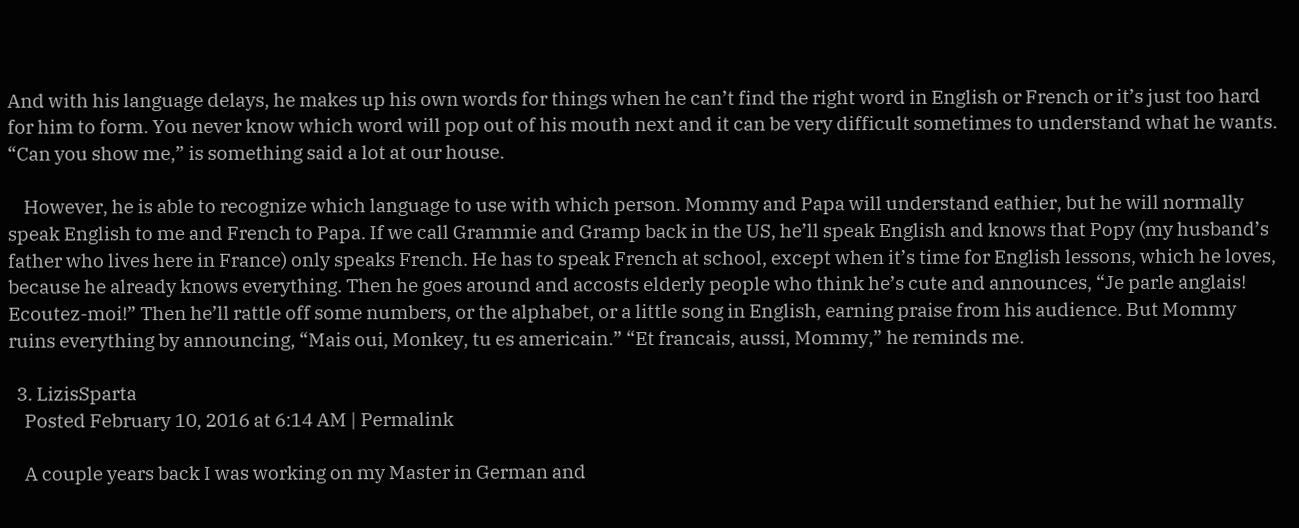And with his language delays, he makes up his own words for things when he can’t find the right word in English or French or it’s just too hard for him to form. You never know which word will pop out of his mouth next and it can be very difficult sometimes to understand what he wants. “Can you show me,” is something said a lot at our house.

    However, he is able to recognize which language to use with which person. Mommy and Papa will understand eathier, but he will normally speak English to me and French to Papa. If we call Grammie and Gramp back in the US, he’ll speak English and knows that Popy (my husband’s father who lives here in France) only speaks French. He has to speak French at school, except when it’s time for English lessons, which he loves, because he already knows everything. Then he goes around and accosts elderly people who think he’s cute and announces, “Je parle anglais! Ecoutez-moi!” Then he’ll rattle off some numbers, or the alphabet, or a little song in English, earning praise from his audience. But Mommy ruins everything by announcing, “Mais oui, Monkey, tu es americain.” “Et francais, aussi, Mommy,” he reminds me.

  3. LizisSparta
    Posted February 10, 2016 at 6:14 AM | Permalink

    A couple years back I was working on my Master in German and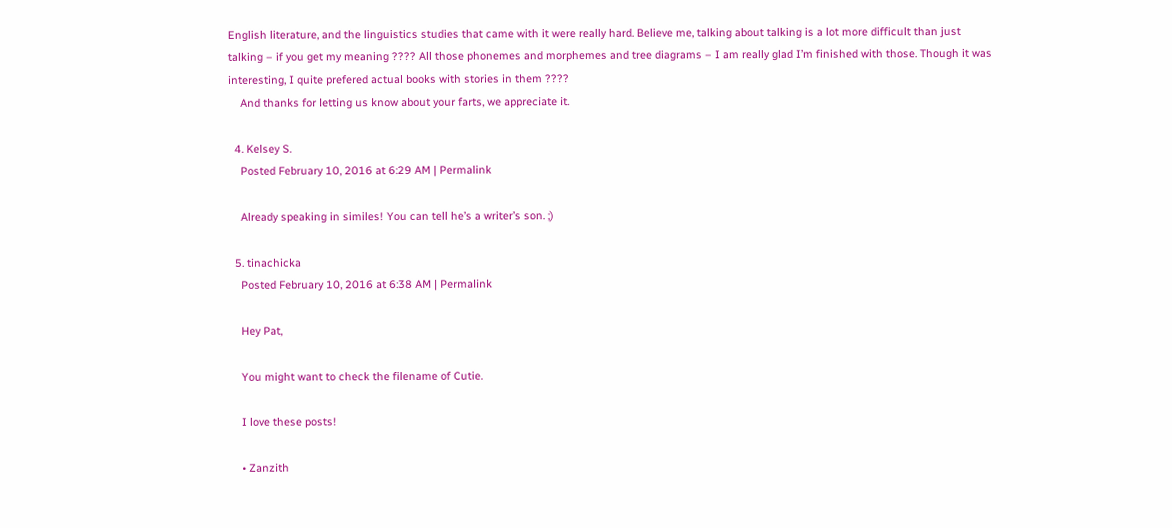English literature, and the linguistics studies that came with it were really hard. Believe me, talking about talking is a lot more difficult than just talking – if you get my meaning ???? All those phonemes and morphemes and tree diagrams – I am really glad I’m finished with those. Though it was interesting, I quite prefered actual books with stories in them ????
    And thanks for letting us know about your farts, we appreciate it.

  4. Kelsey S.
    Posted February 10, 2016 at 6:29 AM | Permalink

    Already speaking in similes! You can tell he’s a writer’s son. ;)

  5. tinachicka
    Posted February 10, 2016 at 6:38 AM | Permalink

    Hey Pat,

    You might want to check the filename of Cutie.

    I love these posts!

    • Zanzith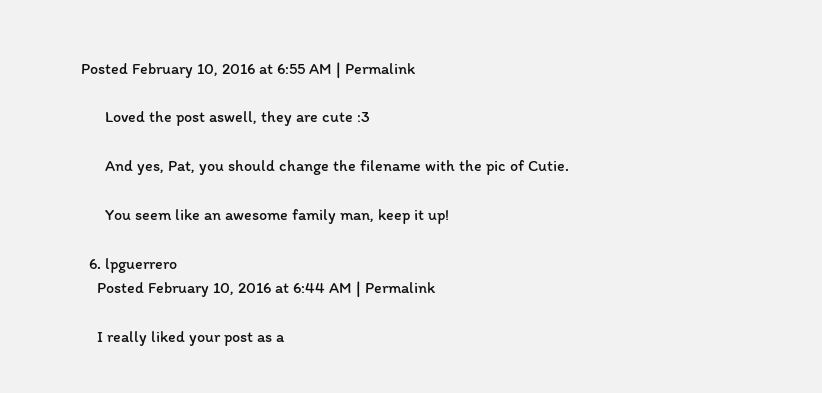Posted February 10, 2016 at 6:55 AM | Permalink

      Loved the post aswell, they are cute :3

      And yes, Pat, you should change the filename with the pic of Cutie.

      You seem like an awesome family man, keep it up!

  6. lpguerrero
    Posted February 10, 2016 at 6:44 AM | Permalink

    I really liked your post as a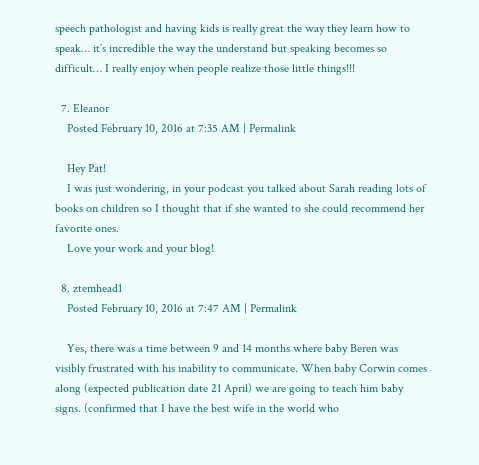speech pathologist and having kids is really great the way they learn how to speak… it´s incredible the way the understand but speaking becomes so difficult… I really enjoy when people realize those little things!!!

  7. Eleanor
    Posted February 10, 2016 at 7:35 AM | Permalink

    Hey Pat!
    I was just wondering, in your podcast you talked about Sarah reading lots of books on children so I thought that if she wanted to she could recommend her favorite ones.
    Love your work and your blog!

  8. ztemhead1
    Posted February 10, 2016 at 7:47 AM | Permalink

    Yes, there was a time between 9 and 14 months where baby Beren was visibly frustrated with his inability to communicate. When baby Corwin comes along (expected publication date 21 April) we are going to teach him baby signs. (confirmed that I have the best wife in the world who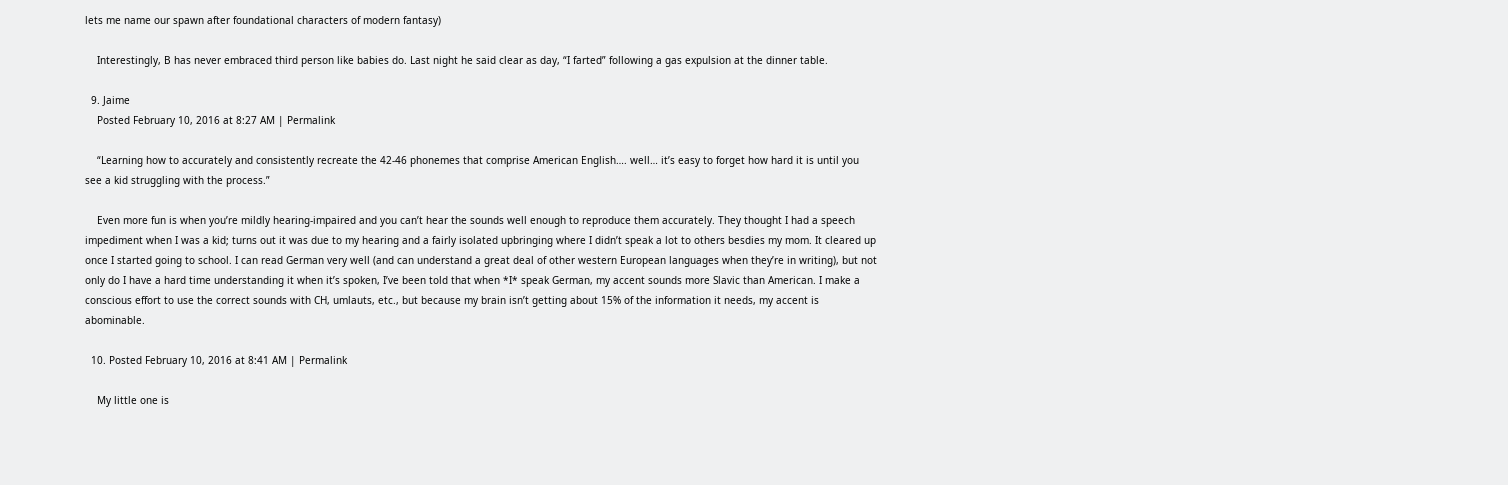lets me name our spawn after foundational characters of modern fantasy)

    Interestingly, B has never embraced third person like babies do. Last night he said clear as day, “I farted” following a gas expulsion at the dinner table.

  9. Jaime
    Posted February 10, 2016 at 8:27 AM | Permalink

    “Learning how to accurately and consistently recreate the 42-46 phonemes that comprise American English…. well… it’s easy to forget how hard it is until you see a kid struggling with the process.”

    Even more fun is when you’re mildly hearing-impaired and you can’t hear the sounds well enough to reproduce them accurately. They thought I had a speech impediment when I was a kid; turns out it was due to my hearing and a fairly isolated upbringing where I didn’t speak a lot to others besdies my mom. It cleared up once I started going to school. I can read German very well (and can understand a great deal of other western European languages when they’re in writing), but not only do I have a hard time understanding it when it’s spoken, I’ve been told that when *I* speak German, my accent sounds more Slavic than American. I make a conscious effort to use the correct sounds with CH, umlauts, etc., but because my brain isn’t getting about 15% of the information it needs, my accent is abominable.

  10. Posted February 10, 2016 at 8:41 AM | Permalink

    My little one is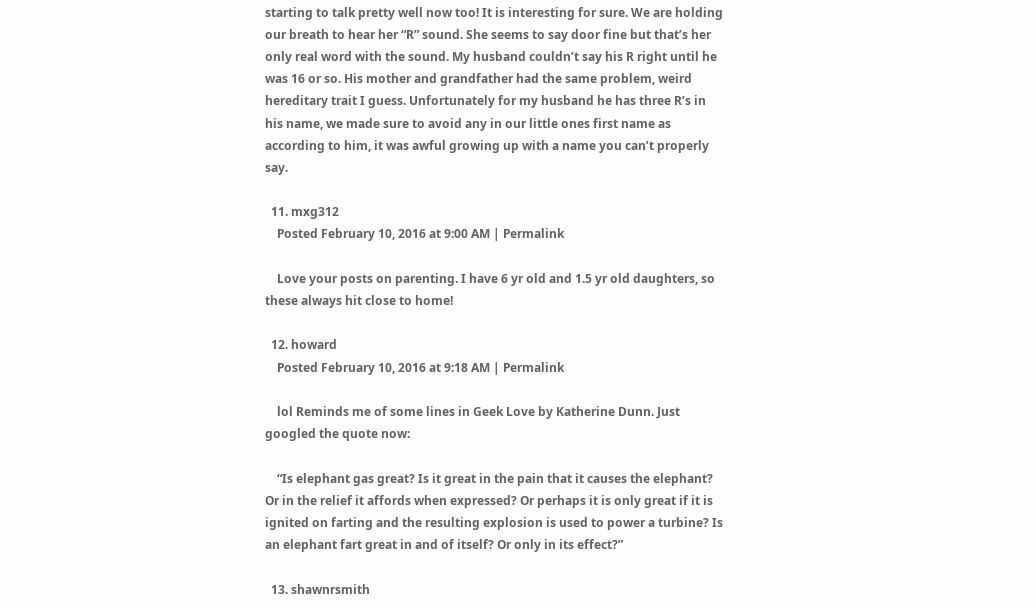starting to talk pretty well now too! It is interesting for sure. We are holding our breath to hear her “R” sound. She seems to say door fine but that’s her only real word with the sound. My husband couldn’t say his R right until he was 16 or so. His mother and grandfather had the same problem, weird hereditary trait I guess. Unfortunately for my husband he has three R’s in his name, we made sure to avoid any in our little ones first name as according to him, it was awful growing up with a name you can’t properly say.

  11. mxg312
    Posted February 10, 2016 at 9:00 AM | Permalink

    Love your posts on parenting. I have 6 yr old and 1.5 yr old daughters, so these always hit close to home!

  12. howard
    Posted February 10, 2016 at 9:18 AM | Permalink

    lol Reminds me of some lines in Geek Love by Katherine Dunn. Just googled the quote now:

    “Is elephant gas great? Is it great in the pain that it causes the elephant? Or in the relief it affords when expressed? Or perhaps it is only great if it is ignited on farting and the resulting explosion is used to power a turbine? Is an elephant fart great in and of itself? Or only in its effect?”

  13. shawnrsmith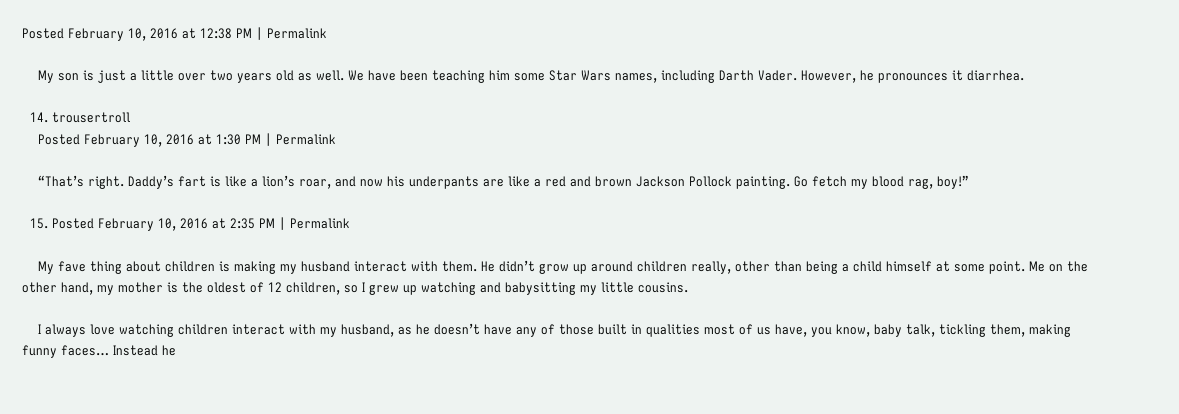Posted February 10, 2016 at 12:38 PM | Permalink

    My son is just a little over two years old as well. We have been teaching him some Star Wars names, including Darth Vader. However, he pronounces it diarrhea.

  14. trousertroll
    Posted February 10, 2016 at 1:30 PM | Permalink

    “That’s right. Daddy’s fart is like a lion’s roar, and now his underpants are like a red and brown Jackson Pollock painting. Go fetch my blood rag, boy!”

  15. Posted February 10, 2016 at 2:35 PM | Permalink

    My fave thing about children is making my husband interact with them. He didn’t grow up around children really, other than being a child himself at some point. Me on the other hand, my mother is the oldest of 12 children, so I grew up watching and babysitting my little cousins.

    I always love watching children interact with my husband, as he doesn’t have any of those built in qualities most of us have, you know, baby talk, tickling them, making funny faces… Instead he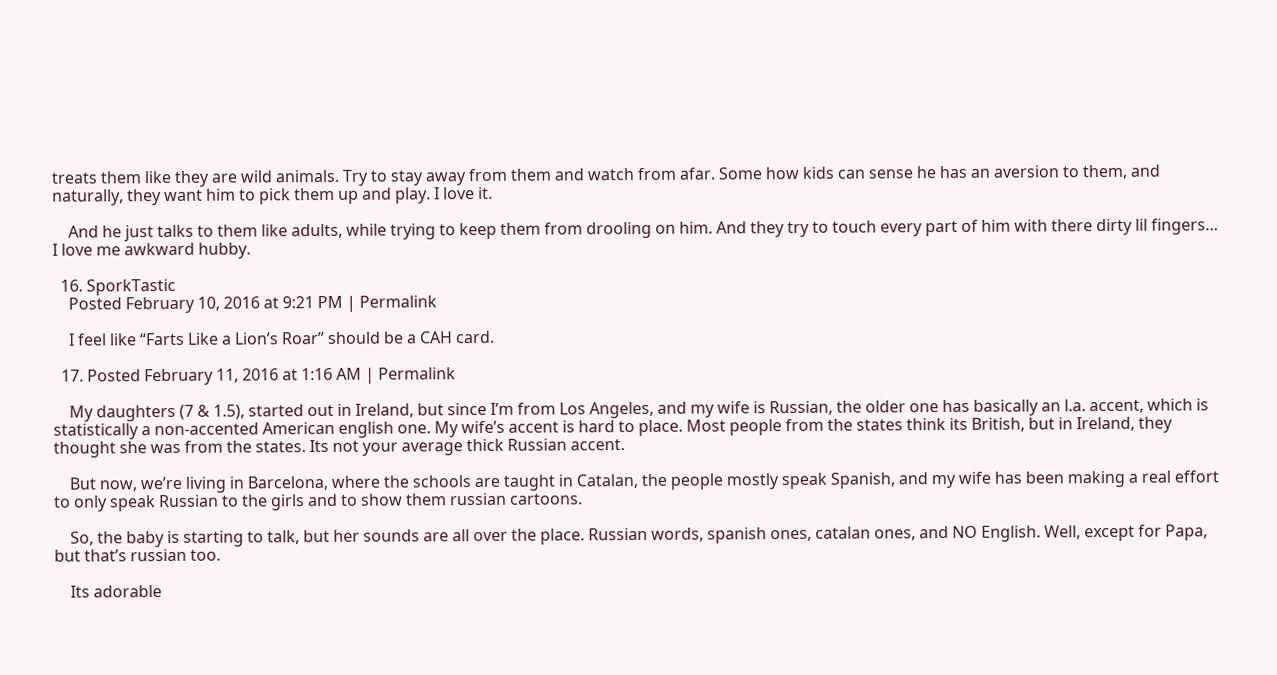treats them like they are wild animals. Try to stay away from them and watch from afar. Some how kids can sense he has an aversion to them, and naturally, they want him to pick them up and play. I love it.

    And he just talks to them like adults, while trying to keep them from drooling on him. And they try to touch every part of him with there dirty lil fingers… I love me awkward hubby.

  16. SporkTastic
    Posted February 10, 2016 at 9:21 PM | Permalink

    I feel like “Farts Like a Lion’s Roar” should be a CAH card.

  17. Posted February 11, 2016 at 1:16 AM | Permalink

    My daughters (7 & 1.5), started out in Ireland, but since I’m from Los Angeles, and my wife is Russian, the older one has basically an l.a. accent, which is statistically a non-accented American english one. My wife’s accent is hard to place. Most people from the states think its British, but in Ireland, they thought she was from the states. Its not your average thick Russian accent.

    But now, we’re living in Barcelona, where the schools are taught in Catalan, the people mostly speak Spanish, and my wife has been making a real effort to only speak Russian to the girls and to show them russian cartoons.

    So, the baby is starting to talk, but her sounds are all over the place. Russian words, spanish ones, catalan ones, and NO English. Well, except for Papa, but that’s russian too.

    Its adorable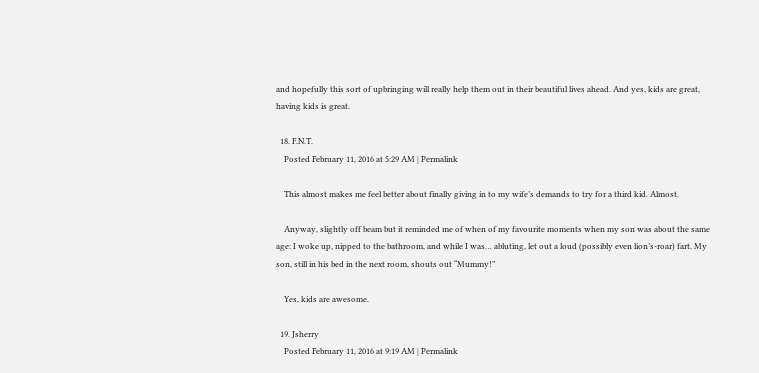and hopefully this sort of upbringing will really help them out in their beautiful lives ahead. And yes, kids are great, having kids is great.

  18. F.N.T.
    Posted February 11, 2016 at 5:29 AM | Permalink

    This almost makes me feel better about finally giving in to my wife’s demands to try for a third kid. Almost.

    Anyway, slightly off beam but it reminded me of when of my favourite moments when my son was about the same age: I woke up, nipped to the bathroom, and while I was… abluting, let out a loud (possibly even lion’s-roar) fart. My son, still in his bed in the next room, shouts out “Mummy!”

    Yes, kids are awesome.

  19. Jsherry
    Posted February 11, 2016 at 9:19 AM | Permalink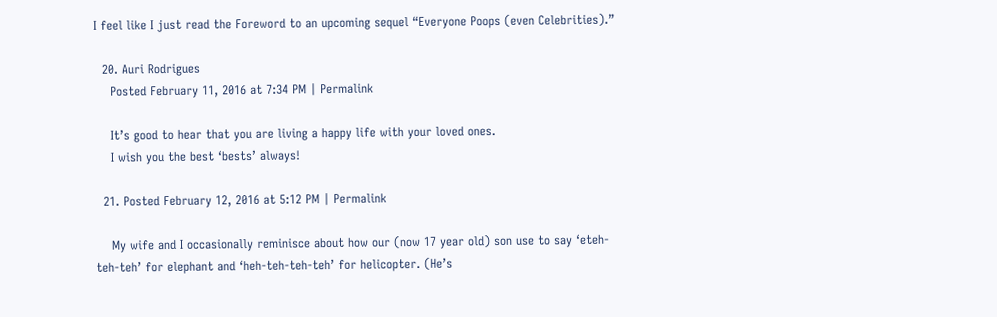I feel like I just read the Foreword to an upcoming sequel “Everyone Poops (even Celebrities).”

  20. Auri Rodrigues
    Posted February 11, 2016 at 7:34 PM | Permalink

    It’s good to hear that you are living a happy life with your loved ones.
    I wish you the best ‘bests’ always!

  21. Posted February 12, 2016 at 5:12 PM | Permalink

    My wife and I occasionally reminisce about how our (now 17 year old) son use to say ‘eteh-teh-teh’ for elephant and ‘heh-teh-teh-teh’ for helicopter. (He’s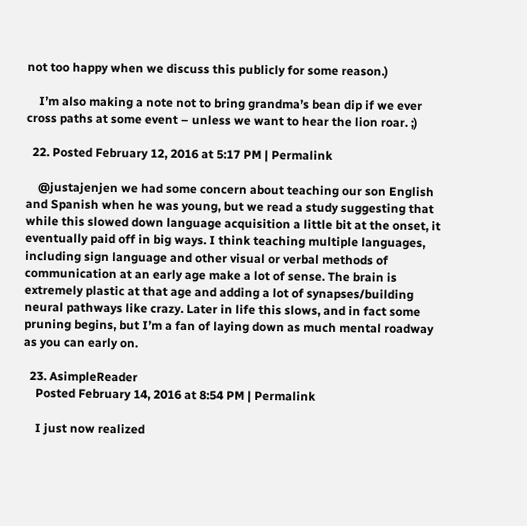not too happy when we discuss this publicly for some reason.)

    I’m also making a note not to bring grandma’s bean dip if we ever cross paths at some event – unless we want to hear the lion roar. ;)

  22. Posted February 12, 2016 at 5:17 PM | Permalink

    @justajenjen we had some concern about teaching our son English and Spanish when he was young, but we read a study suggesting that while this slowed down language acquisition a little bit at the onset, it eventually paid off in big ways. I think teaching multiple languages, including sign language and other visual or verbal methods of communication at an early age make a lot of sense. The brain is extremely plastic at that age and adding a lot of synapses/building neural pathways like crazy. Later in life this slows, and in fact some pruning begins, but I’m a fan of laying down as much mental roadway as you can early on.

  23. AsimpleReader
    Posted February 14, 2016 at 8:54 PM | Permalink

    I just now realized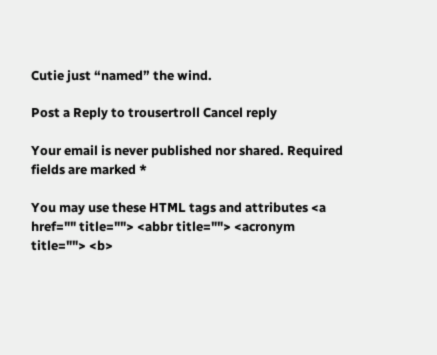Cutie just “named” the wind.

Post a Reply to trousertroll Cancel reply

Your email is never published nor shared. Required fields are marked *

You may use these HTML tags and attributes <a href="" title=""> <abbr title=""> <acronym title=""> <b>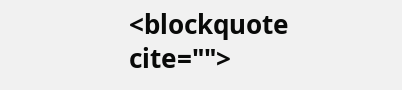<blockquote cite="">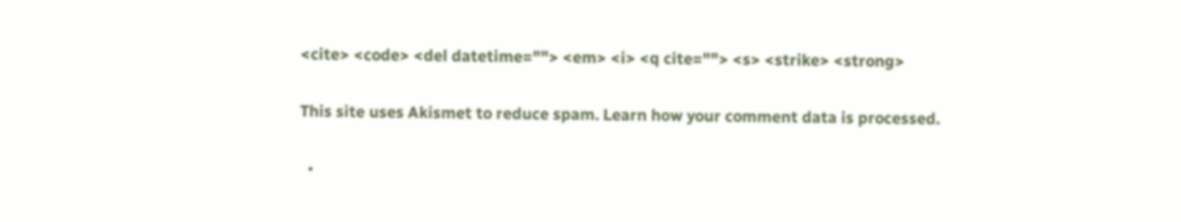<cite> <code> <del datetime=""> <em> <i> <q cite=""> <s> <strike> <strong>

This site uses Akismet to reduce spam. Learn how your comment data is processed.

  •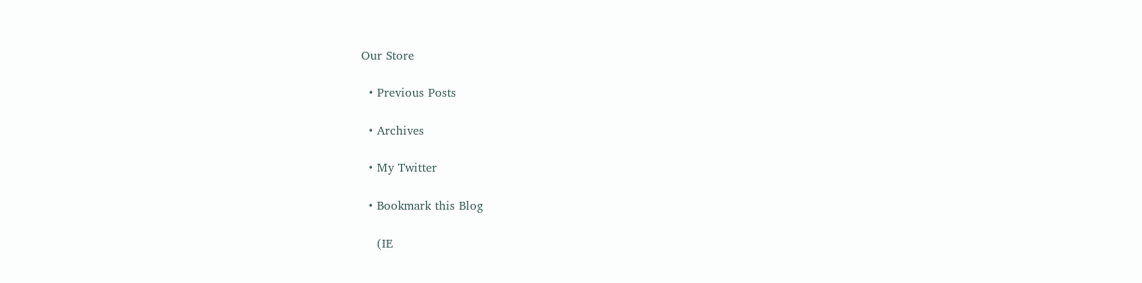Our Store

  • Previous Posts

  • Archives

  • My Twitter

  • Bookmark this Blog

    (IE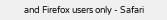and Firefox users only - Safari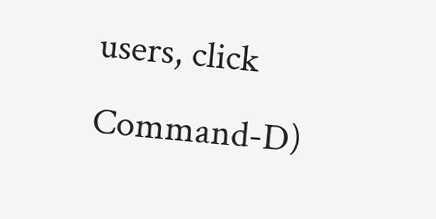users, click Command-D)